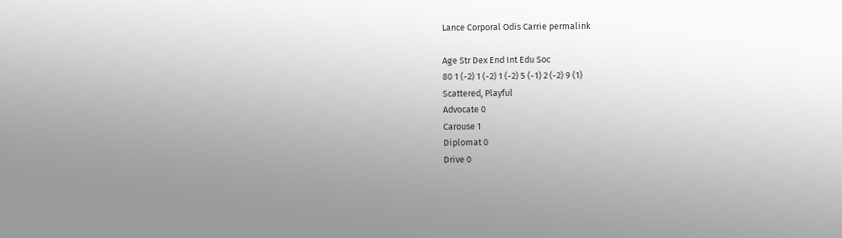Lance Corporal Odis Carrie permalink

Age Str Dex End Int Edu Soc
80 1 (-2) 1 (-2) 1 (-2) 5 (-1) 2 (-2) 9 (1)
Scattered, Playful
Advocate 0
Carouse 1
Diplomat 0
Drive 0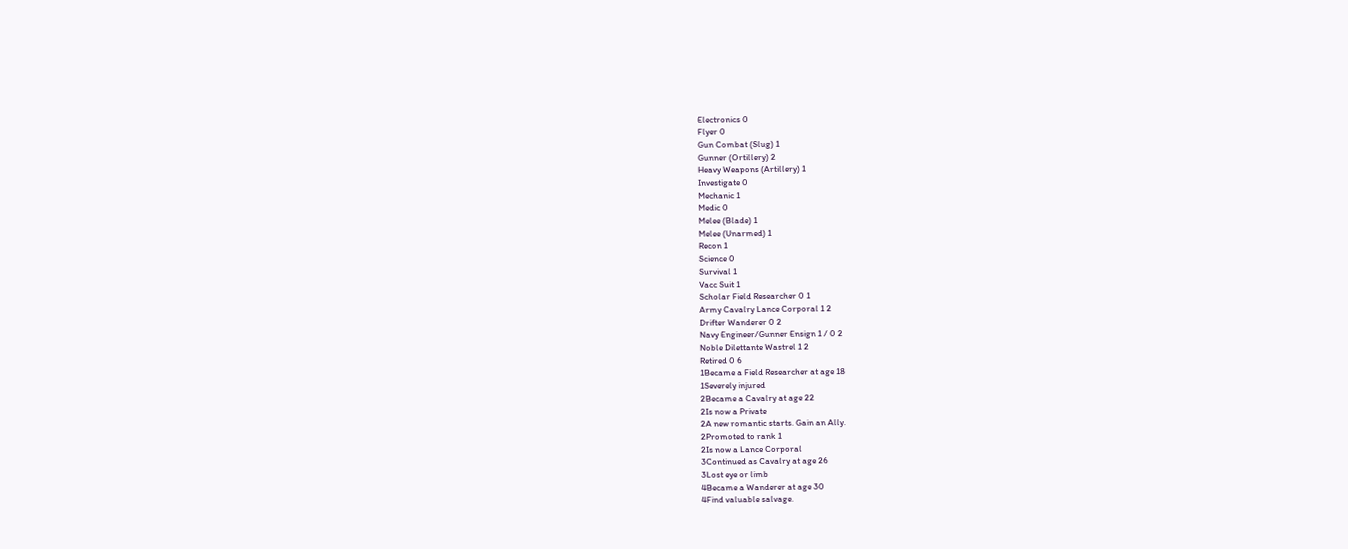Electronics 0
Flyer 0
Gun Combat (Slug) 1
Gunner (Ortillery) 2
Heavy Weapons (Artillery) 1
Investigate 0
Mechanic 1
Medic 0
Melee (Blade) 1
Melee (Unarmed) 1
Recon 1
Science 0
Survival 1
Vacc Suit 1
Scholar Field Researcher 0 1
Army Cavalry Lance Corporal 1 2
Drifter Wanderer 0 2
Navy Engineer/Gunner Ensign 1 / 0 2
Noble Dilettante Wastrel 1 2
Retired 0 6
1Became a Field Researcher at age 18
1Severely injured
2Became a Cavalry at age 22
2Is now a Private
2A new romantic starts. Gain an Ally.
2Promoted to rank 1
2Is now a Lance Corporal
3Continued as Cavalry at age 26
3Lost eye or limb
4Became a Wanderer at age 30
4Find valuable salvage.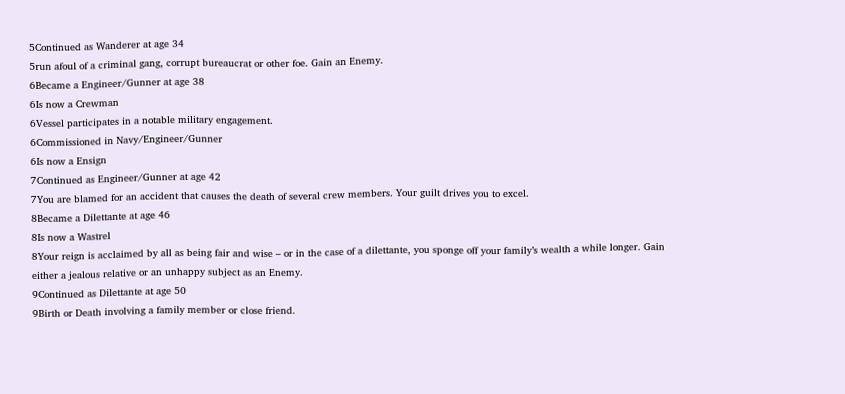5Continued as Wanderer at age 34
5run afoul of a criminal gang, corrupt bureaucrat or other foe. Gain an Enemy.
6Became a Engineer/Gunner at age 38
6Is now a Crewman
6Vessel participates in a notable military engagement.
6Commissioned in Navy/Engineer/Gunner
6Is now a Ensign
7Continued as Engineer/Gunner at age 42
7You are blamed for an accident that causes the death of several crew members. Your guilt drives you to excel.
8Became a Dilettante at age 46
8Is now a Wastrel
8Your reign is acclaimed by all as being fair and wise – or in the case of a dilettante, you sponge off your family’s wealth a while longer. Gain either a jealous relative or an unhappy subject as an Enemy.
9Continued as Dilettante at age 50
9Birth or Death involving a family member or close friend.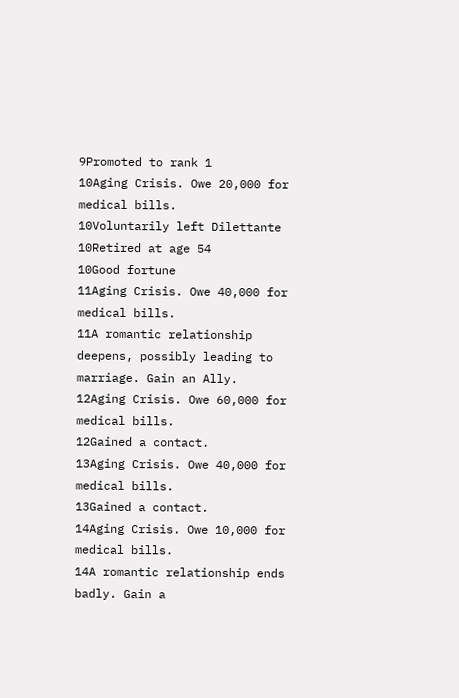9Promoted to rank 1
10Aging Crisis. Owe 20,000 for medical bills.
10Voluntarily left Dilettante
10Retired at age 54
10Good fortune
11Aging Crisis. Owe 40,000 for medical bills.
11A romantic relationship deepens, possibly leading to marriage. Gain an Ally.
12Aging Crisis. Owe 60,000 for medical bills.
12Gained a contact.
13Aging Crisis. Owe 40,000 for medical bills.
13Gained a contact.
14Aging Crisis. Owe 10,000 for medical bills.
14A romantic relationship ends badly. Gain a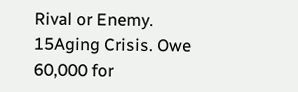Rival or Enemy.
15Aging Crisis. Owe 60,000 for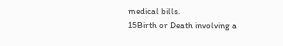medical bills.
15Birth or Death involving a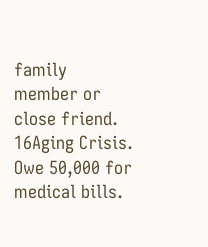family member or close friend.
16Aging Crisis. Owe 50,000 for medical bills.